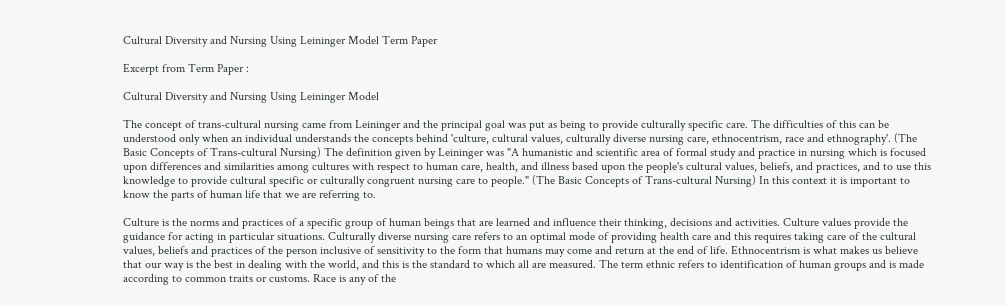Cultural Diversity and Nursing Using Leininger Model Term Paper

Excerpt from Term Paper :

Cultural Diversity and Nursing Using Leininger Model

The concept of trans-cultural nursing came from Leininger and the principal goal was put as being to provide culturally specific care. The difficulties of this can be understood only when an individual understands the concepts behind 'culture, cultural values, culturally diverse nursing care, ethnocentrism, race and ethnography'. (The Basic Concepts of Trans-cultural Nursing) The definition given by Leininger was "A humanistic and scientific area of formal study and practice in nursing which is focused upon differences and similarities among cultures with respect to human care, health, and illness based upon the people's cultural values, beliefs, and practices, and to use this knowledge to provide cultural specific or culturally congruent nursing care to people." (The Basic Concepts of Trans-cultural Nursing) In this context it is important to know the parts of human life that we are referring to.

Culture is the norms and practices of a specific group of human beings that are learned and influence their thinking, decisions and activities. Culture values provide the guidance for acting in particular situations. Culturally diverse nursing care refers to an optimal mode of providing health care and this requires taking care of the cultural values, beliefs and practices of the person inclusive of sensitivity to the form that humans may come and return at the end of life. Ethnocentrism is what makes us believe that our way is the best in dealing with the world, and this is the standard to which all are measured. The term ethnic refers to identification of human groups and is made according to common traits or customs. Race is any of the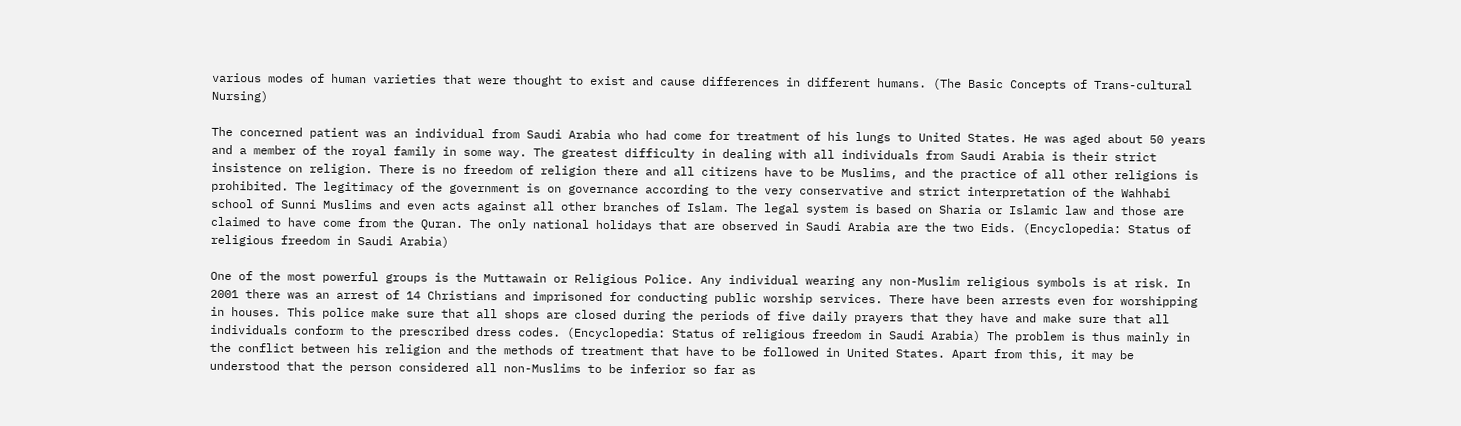various modes of human varieties that were thought to exist and cause differences in different humans. (The Basic Concepts of Trans-cultural Nursing)

The concerned patient was an individual from Saudi Arabia who had come for treatment of his lungs to United States. He was aged about 50 years and a member of the royal family in some way. The greatest difficulty in dealing with all individuals from Saudi Arabia is their strict insistence on religion. There is no freedom of religion there and all citizens have to be Muslims, and the practice of all other religions is prohibited. The legitimacy of the government is on governance according to the very conservative and strict interpretation of the Wahhabi school of Sunni Muslims and even acts against all other branches of Islam. The legal system is based on Sharia or Islamic law and those are claimed to have come from the Quran. The only national holidays that are observed in Saudi Arabia are the two Eids. (Encyclopedia: Status of religious freedom in Saudi Arabia)

One of the most powerful groups is the Muttawain or Religious Police. Any individual wearing any non-Muslim religious symbols is at risk. In 2001 there was an arrest of 14 Christians and imprisoned for conducting public worship services. There have been arrests even for worshipping in houses. This police make sure that all shops are closed during the periods of five daily prayers that they have and make sure that all individuals conform to the prescribed dress codes. (Encyclopedia: Status of religious freedom in Saudi Arabia) The problem is thus mainly in the conflict between his religion and the methods of treatment that have to be followed in United States. Apart from this, it may be understood that the person considered all non-Muslims to be inferior so far as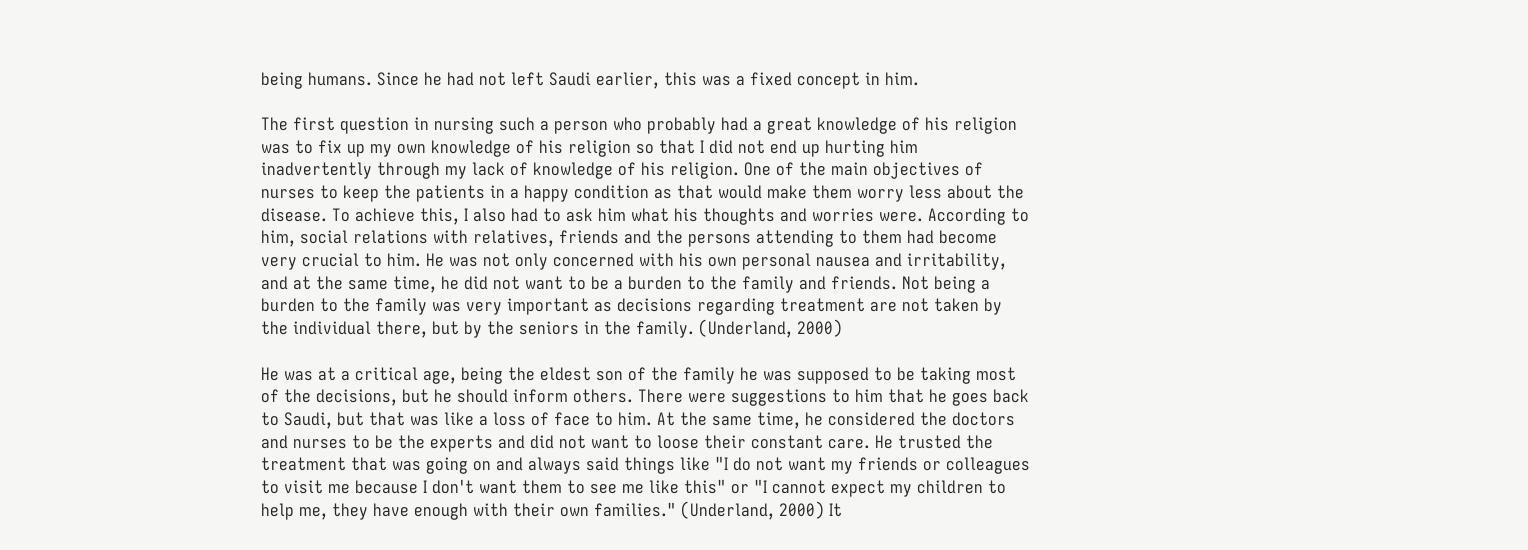being humans. Since he had not left Saudi earlier, this was a fixed concept in him.

The first question in nursing such a person who probably had a great knowledge of his religion was to fix up my own knowledge of his religion so that I did not end up hurting him inadvertently through my lack of knowledge of his religion. One of the main objectives of nurses to keep the patients in a happy condition as that would make them worry less about the disease. To achieve this, I also had to ask him what his thoughts and worries were. According to him, social relations with relatives, friends and the persons attending to them had become very crucial to him. He was not only concerned with his own personal nausea and irritability, and at the same time, he did not want to be a burden to the family and friends. Not being a burden to the family was very important as decisions regarding treatment are not taken by the individual there, but by the seniors in the family. (Underland, 2000)

He was at a critical age, being the eldest son of the family he was supposed to be taking most of the decisions, but he should inform others. There were suggestions to him that he goes back to Saudi, but that was like a loss of face to him. At the same time, he considered the doctors and nurses to be the experts and did not want to loose their constant care. He trusted the treatment that was going on and always said things like "I do not want my friends or colleagues to visit me because I don't want them to see me like this" or "I cannot expect my children to help me, they have enough with their own families." (Underland, 2000) It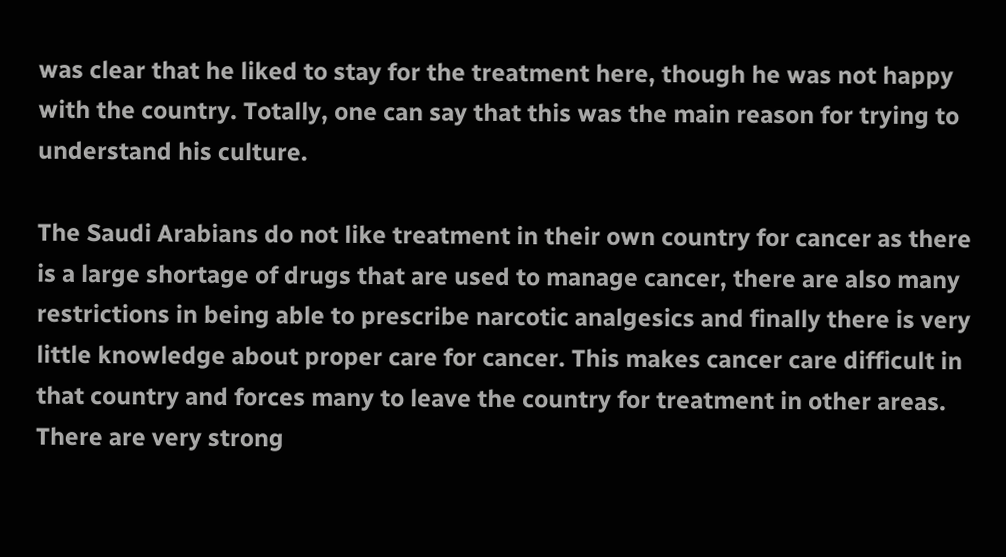was clear that he liked to stay for the treatment here, though he was not happy with the country. Totally, one can say that this was the main reason for trying to understand his culture.

The Saudi Arabians do not like treatment in their own country for cancer as there is a large shortage of drugs that are used to manage cancer, there are also many restrictions in being able to prescribe narcotic analgesics and finally there is very little knowledge about proper care for cancer. This makes cancer care difficult in that country and forces many to leave the country for treatment in other areas. There are very strong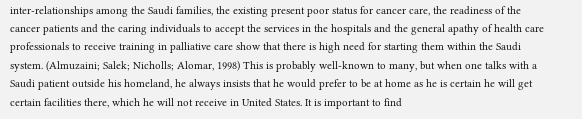inter-relationships among the Saudi families, the existing present poor status for cancer care, the readiness of the cancer patients and the caring individuals to accept the services in the hospitals and the general apathy of health care professionals to receive training in palliative care show that there is high need for starting them within the Saudi system. (Almuzaini; Salek; Nicholls; Alomar, 1998) This is probably well-known to many, but when one talks with a Saudi patient outside his homeland, he always insists that he would prefer to be at home as he is certain he will get certain facilities there, which he will not receive in United States. It is important to find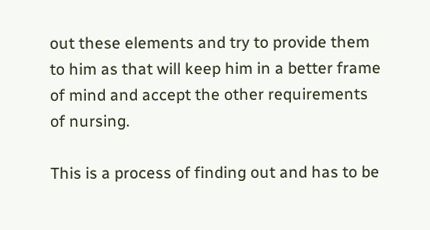out these elements and try to provide them to him as that will keep him in a better frame of mind and accept the other requirements of nursing.

This is a process of finding out and has to be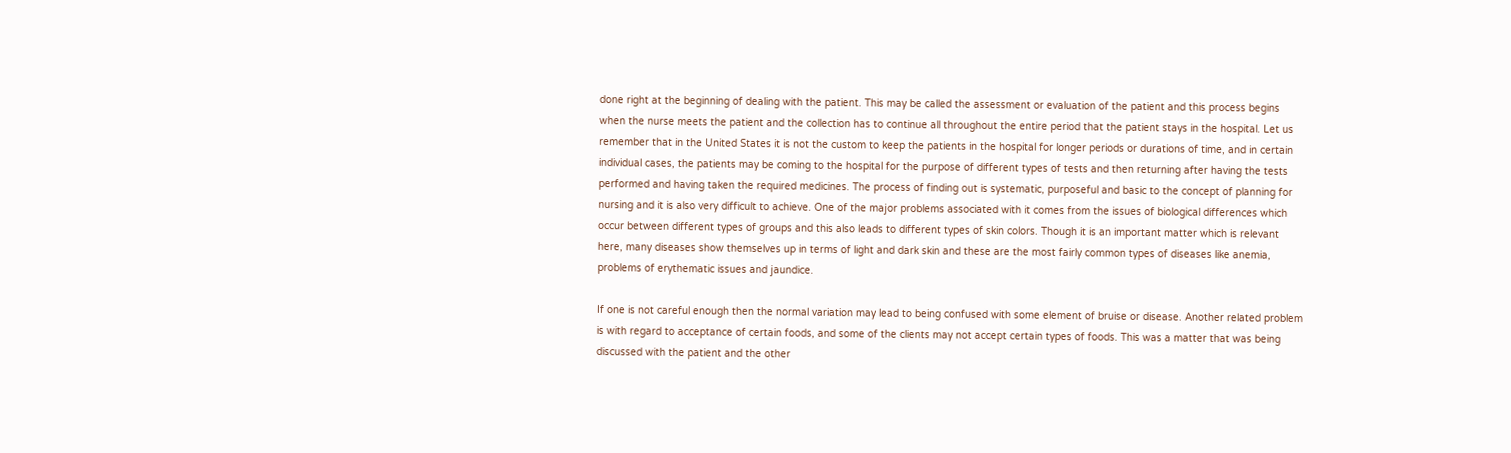done right at the beginning of dealing with the patient. This may be called the assessment or evaluation of the patient and this process begins when the nurse meets the patient and the collection has to continue all throughout the entire period that the patient stays in the hospital. Let us remember that in the United States it is not the custom to keep the patients in the hospital for longer periods or durations of time, and in certain individual cases, the patients may be coming to the hospital for the purpose of different types of tests and then returning after having the tests performed and having taken the required medicines. The process of finding out is systematic, purposeful and basic to the concept of planning for nursing and it is also very difficult to achieve. One of the major problems associated with it comes from the issues of biological differences which occur between different types of groups and this also leads to different types of skin colors. Though it is an important matter which is relevant here, many diseases show themselves up in terms of light and dark skin and these are the most fairly common types of diseases like anemia, problems of erythematic issues and jaundice.

If one is not careful enough then the normal variation may lead to being confused with some element of bruise or disease. Another related problem is with regard to acceptance of certain foods, and some of the clients may not accept certain types of foods. This was a matter that was being discussed with the patient and the other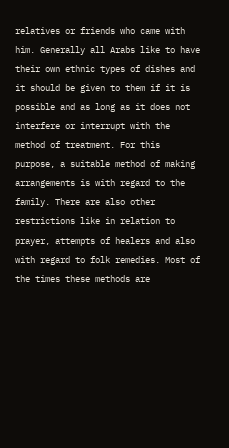relatives or friends who came with him. Generally all Arabs like to have their own ethnic types of dishes and it should be given to them if it is possible and as long as it does not interfere or interrupt with the method of treatment. For this purpose, a suitable method of making arrangements is with regard to the family. There are also other restrictions like in relation to prayer, attempts of healers and also with regard to folk remedies. Most of the times these methods are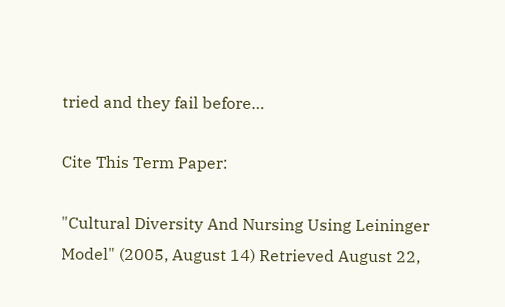tried and they fail before…

Cite This Term Paper:

"Cultural Diversity And Nursing Using Leininger Model" (2005, August 14) Retrieved August 22,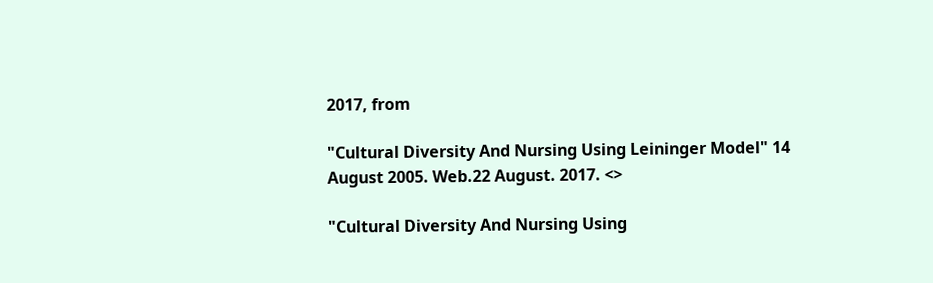2017, from

"Cultural Diversity And Nursing Using Leininger Model" 14 August 2005. Web.22 August. 2017. <>

"Cultural Diversity And Nursing Using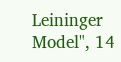Leininger Model", 14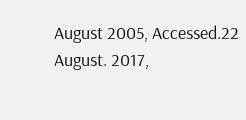August 2005, Accessed.22 August. 2017,